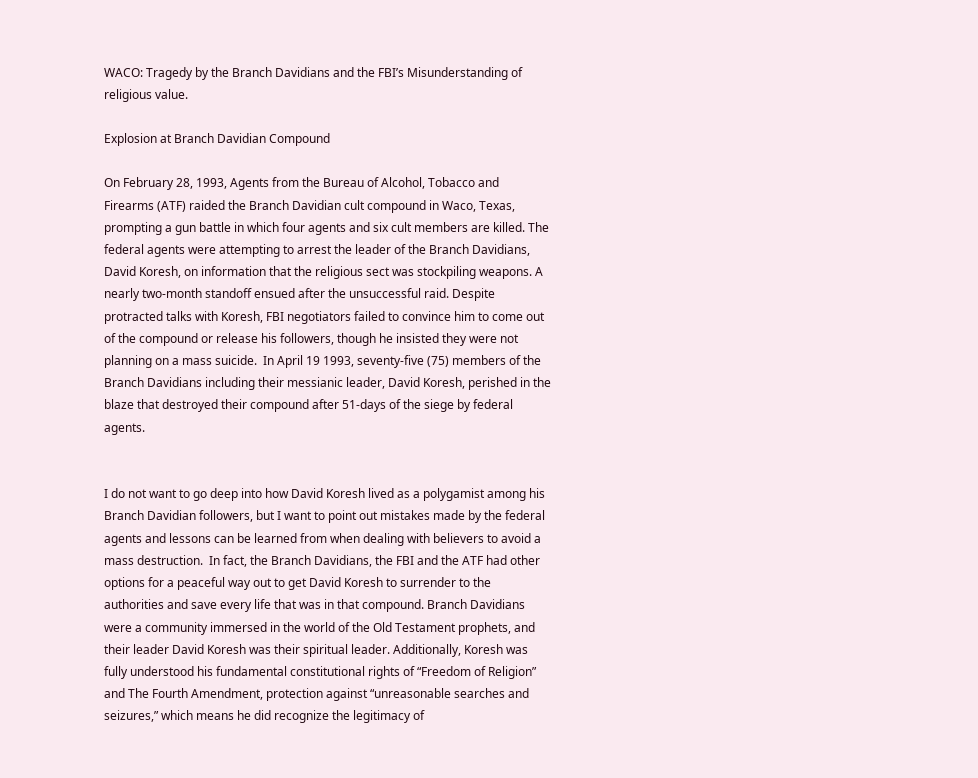WACO: Tragedy by the Branch Davidians and the FBI’s Misunderstanding of religious value.

Explosion at Branch Davidian Compound

On February 28, 1993, Agents from the Bureau of Alcohol, Tobacco and Firearms (ATF) raided the Branch Davidian cult compound in Waco, Texas, prompting a gun battle in which four agents and six cult members are killed. The federal agents were attempting to arrest the leader of the Branch Davidians, David Koresh, on information that the religious sect was stockpiling weapons. A nearly two-month standoff ensued after the unsuccessful raid. Despite protracted talks with Koresh, FBI negotiators failed to convince him to come out of the compound or release his followers, though he insisted they were not planning on a mass suicide.  In April 19 1993, seventy-five (75) members of the Branch Davidians including their messianic leader, David Koresh, perished in the blaze that destroyed their compound after 51-days of the siege by federal agents.


I do not want to go deep into how David Koresh lived as a polygamist among his Branch Davidian followers, but I want to point out mistakes made by the federal agents and lessons can be learned from when dealing with believers to avoid a mass destruction.  In fact, the Branch Davidians, the FBI and the ATF had other options for a peaceful way out to get David Koresh to surrender to the authorities and save every life that was in that compound. Branch Davidians were a community immersed in the world of the Old Testament prophets, and their leader David Koresh was their spiritual leader. Additionally, Koresh was fully understood his fundamental constitutional rights of “Freedom of Religion” and The Fourth Amendment, protection against “unreasonable searches and seizures,” which means he did recognize the legitimacy of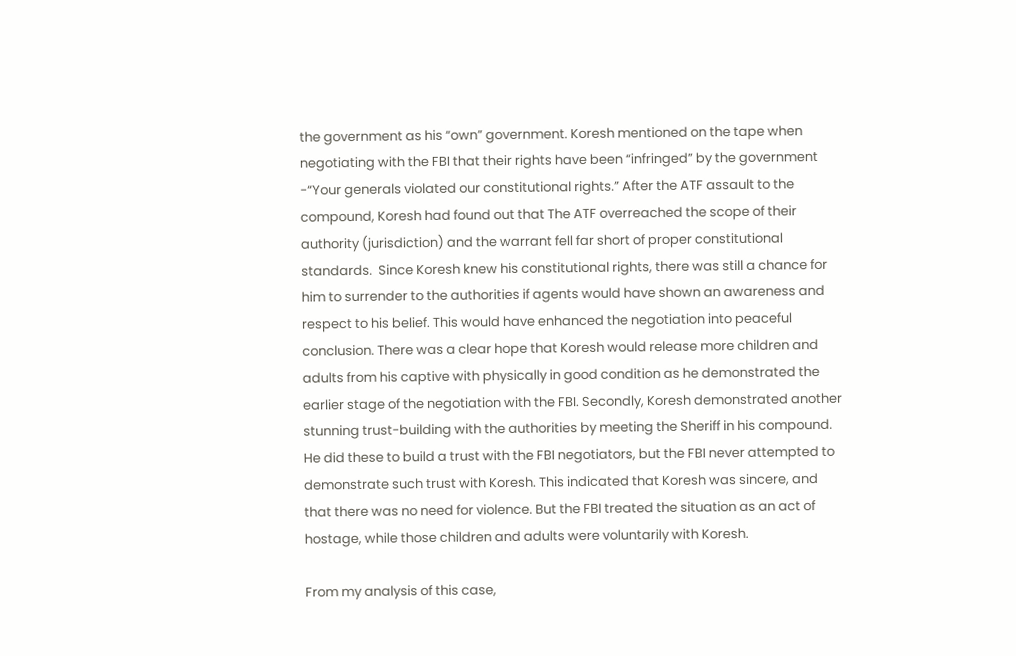the government as his “own” government. Koresh mentioned on the tape when negotiating with the FBI that their rights have been “infringed” by the government -“Your generals violated our constitutional rights.” After the ATF assault to the compound, Koresh had found out that The ATF overreached the scope of their authority (jurisdiction) and the warrant fell far short of proper constitutional standards.  Since Koresh knew his constitutional rights, there was still a chance for him to surrender to the authorities if agents would have shown an awareness and respect to his belief. This would have enhanced the negotiation into peaceful conclusion. There was a clear hope that Koresh would release more children and adults from his captive with physically in good condition as he demonstrated the earlier stage of the negotiation with the FBI. Secondly, Koresh demonstrated another stunning trust-building with the authorities by meeting the Sheriff in his compound. He did these to build a trust with the FBI negotiators, but the FBI never attempted to demonstrate such trust with Koresh. This indicated that Koresh was sincere, and that there was no need for violence. But the FBI treated the situation as an act of hostage, while those children and adults were voluntarily with Koresh.

From my analysis of this case,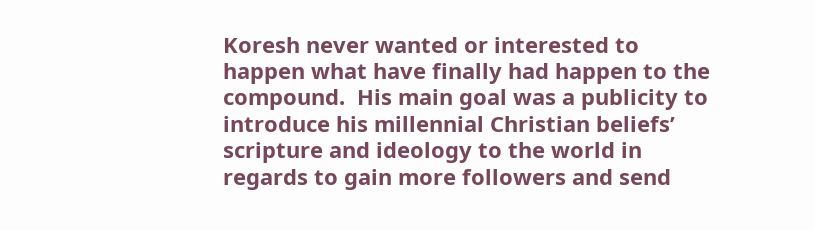Koresh never wanted or interested to happen what have finally had happen to the compound.  His main goal was a publicity to introduce his millennial Christian beliefs’ scripture and ideology to the world in regards to gain more followers and send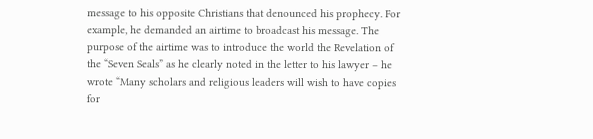message to his opposite Christians that denounced his prophecy. For example, he demanded an airtime to broadcast his message. The purpose of the airtime was to introduce the world the Revelation of the “Seven Seals” as he clearly noted in the letter to his lawyer – he wrote “Many scholars and religious leaders will wish to have copies for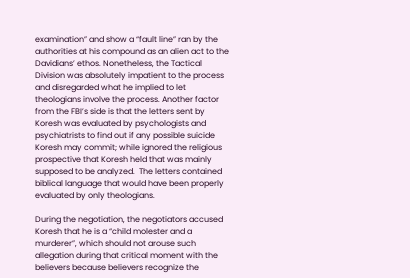examination” and show a “fault line” ran by the authorities at his compound as an alien act to the Davidians’ ethos. Nonetheless, the Tactical Division was absolutely impatient to the process and disregarded what he implied to let theologians involve the process. Another factor from the FBI’s side is that the letters sent by Koresh was evaluated by psychologists and psychiatrists to find out if any possible suicide Koresh may commit; while ignored the religious prospective that Koresh held that was mainly supposed to be analyzed.  The letters contained biblical language that would have been properly evaluated by only theologians.

During the negotiation, the negotiators accused Koresh that he is a “child molester and a murderer”, which should not arouse such allegation during that critical moment with the believers because believers recognize the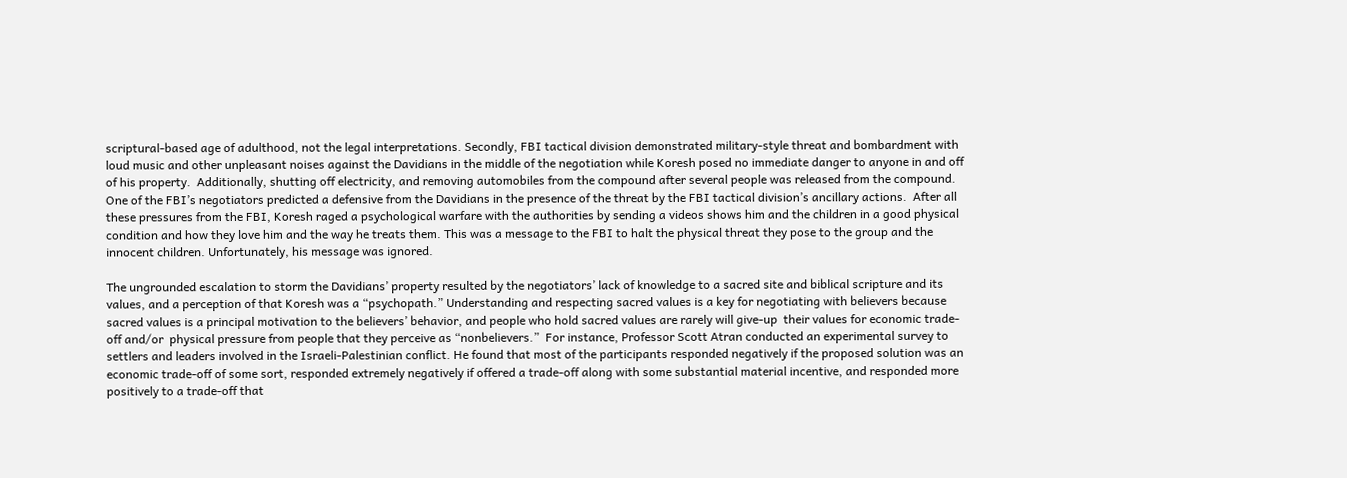scriptural-based age of adulthood, not the legal interpretations. Secondly, FBI tactical division demonstrated military-style threat and bombardment with loud music and other unpleasant noises against the Davidians in the middle of the negotiation while Koresh posed no immediate danger to anyone in and off of his property.  Additionally, shutting off electricity, and removing automobiles from the compound after several people was released from the compound. One of the FBI’s negotiators predicted a defensive from the Davidians in the presence of the threat by the FBI tactical division’s ancillary actions.  After all these pressures from the FBI, Koresh raged a psychological warfare with the authorities by sending a videos shows him and the children in a good physical condition and how they love him and the way he treats them. This was a message to the FBI to halt the physical threat they pose to the group and the innocent children. Unfortunately, his message was ignored.

The ungrounded escalation to storm the Davidians’ property resulted by the negotiators’ lack of knowledge to a sacred site and biblical scripture and its values, and a perception of that Koresh was a “psychopath.” Understanding and respecting sacred values is a key for negotiating with believers because sacred values is a principal motivation to the believers’ behavior, and people who hold sacred values are rarely will give-up  their values for economic trade-off and/or  physical pressure from people that they perceive as “nonbelievers.”  For instance, Professor Scott Atran conducted an experimental survey to settlers and leaders involved in the Israeli-Palestinian conflict. He found that most of the participants responded negatively if the proposed solution was an economic trade-off of some sort, responded extremely negatively if offered a trade-off along with some substantial material incentive, and responded more positively to a trade-off that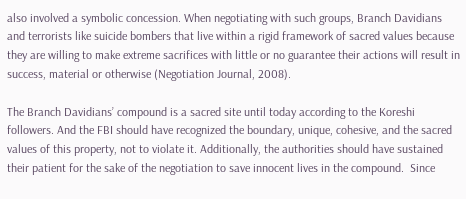also involved a symbolic concession. When negotiating with such groups, Branch Davidians and terrorists like suicide bombers that live within a rigid framework of sacred values because they are willing to make extreme sacrifices with little or no guarantee their actions will result in success, material or otherwise (Negotiation Journal, 2008).

The Branch Davidians’ compound is a sacred site until today according to the Koreshi followers. And the FBI should have recognized the boundary, unique, cohesive, and the sacred values of this property, not to violate it. Additionally, the authorities should have sustained their patient for the sake of the negotiation to save innocent lives in the compound.  Since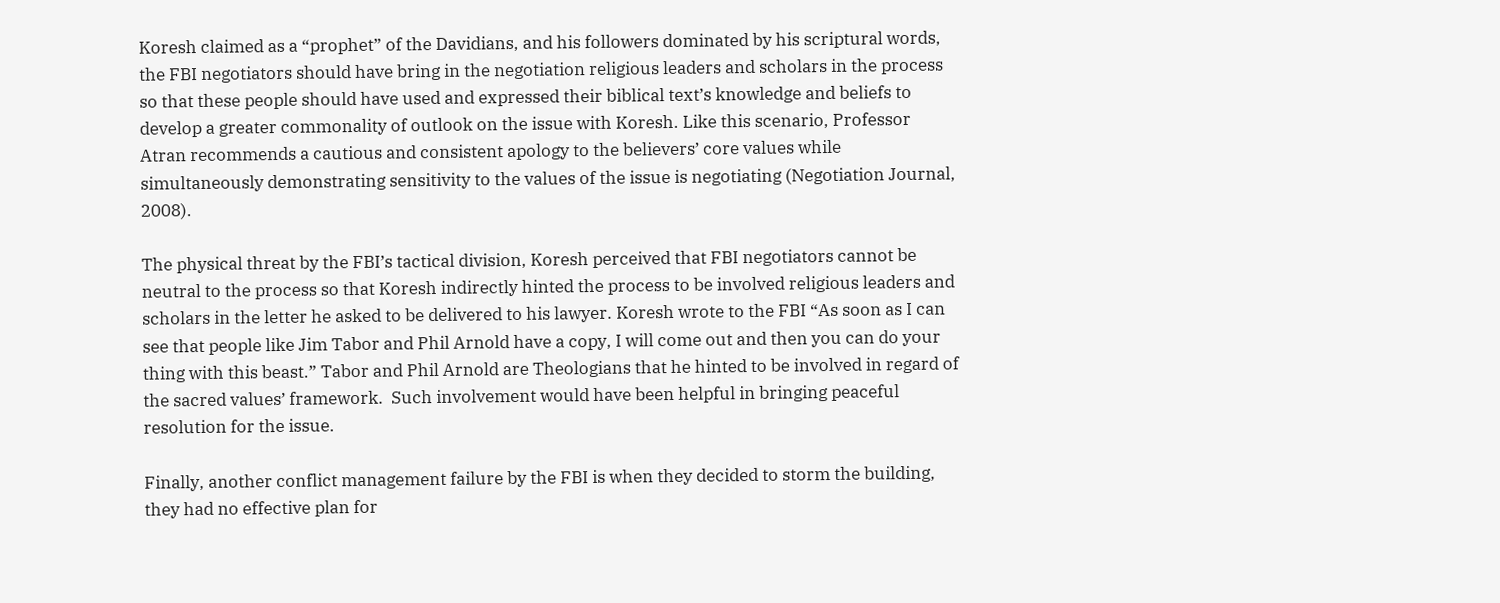Koresh claimed as a “prophet” of the Davidians, and his followers dominated by his scriptural words, the FBI negotiators should have bring in the negotiation religious leaders and scholars in the process so that these people should have used and expressed their biblical text’s knowledge and beliefs to develop a greater commonality of outlook on the issue with Koresh. Like this scenario, Professor Atran recommends a cautious and consistent apology to the believers’ core values while simultaneously demonstrating sensitivity to the values of the issue is negotiating (Negotiation Journal, 2008).

The physical threat by the FBI’s tactical division, Koresh perceived that FBI negotiators cannot be neutral to the process so that Koresh indirectly hinted the process to be involved religious leaders and scholars in the letter he asked to be delivered to his lawyer. Koresh wrote to the FBI “As soon as I can see that people like Jim Tabor and Phil Arnold have a copy, I will come out and then you can do your thing with this beast.” Tabor and Phil Arnold are Theologians that he hinted to be involved in regard of the sacred values’ framework.  Such involvement would have been helpful in bringing peaceful resolution for the issue.

Finally, another conflict management failure by the FBI is when they decided to storm the building, they had no effective plan for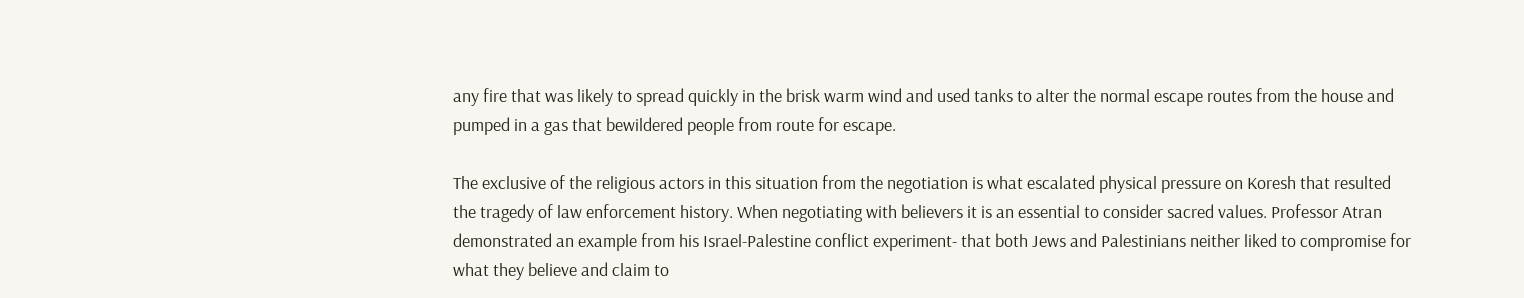any fire that was likely to spread quickly in the brisk warm wind and used tanks to alter the normal escape routes from the house and pumped in a gas that bewildered people from route for escape.

The exclusive of the religious actors in this situation from the negotiation is what escalated physical pressure on Koresh that resulted the tragedy of law enforcement history. When negotiating with believers it is an essential to consider sacred values. Professor Atran demonstrated an example from his Israel-Palestine conflict experiment- that both Jews and Palestinians neither liked to compromise for what they believe and claim to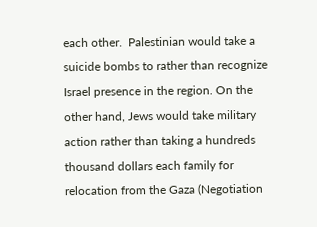each other.  Palestinian would take a suicide bombs to rather than recognize Israel presence in the region. On the other hand, Jews would take military action rather than taking a hundreds thousand dollars each family for relocation from the Gaza (Negotiation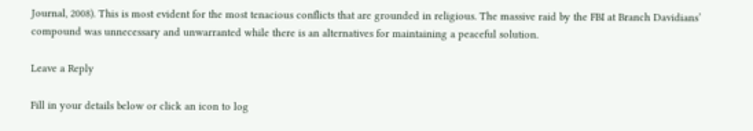Journal, 2008). This is most evident for the most tenacious conflicts that are grounded in religious. The massive raid by the FBI at Branch Davidians’ compound was unnecessary and unwarranted while there is an alternatives for maintaining a peaceful solution.

Leave a Reply

Fill in your details below or click an icon to log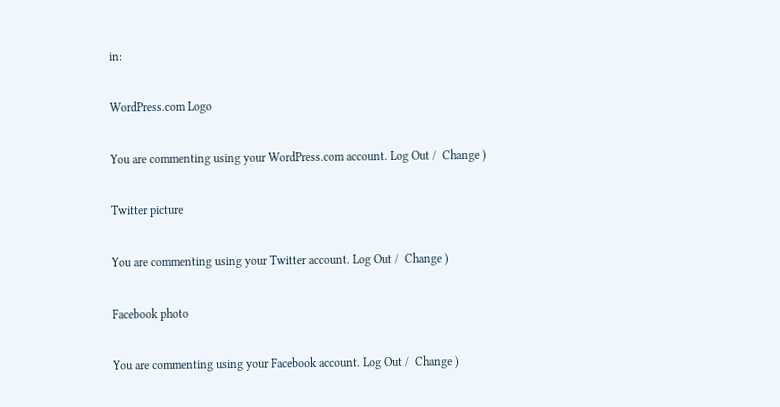in:

WordPress.com Logo

You are commenting using your WordPress.com account. Log Out /  Change )

Twitter picture

You are commenting using your Twitter account. Log Out /  Change )

Facebook photo

You are commenting using your Facebook account. Log Out /  Change )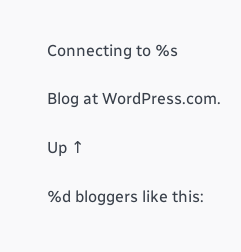Connecting to %s

Blog at WordPress.com.

Up ↑

%d bloggers like this: